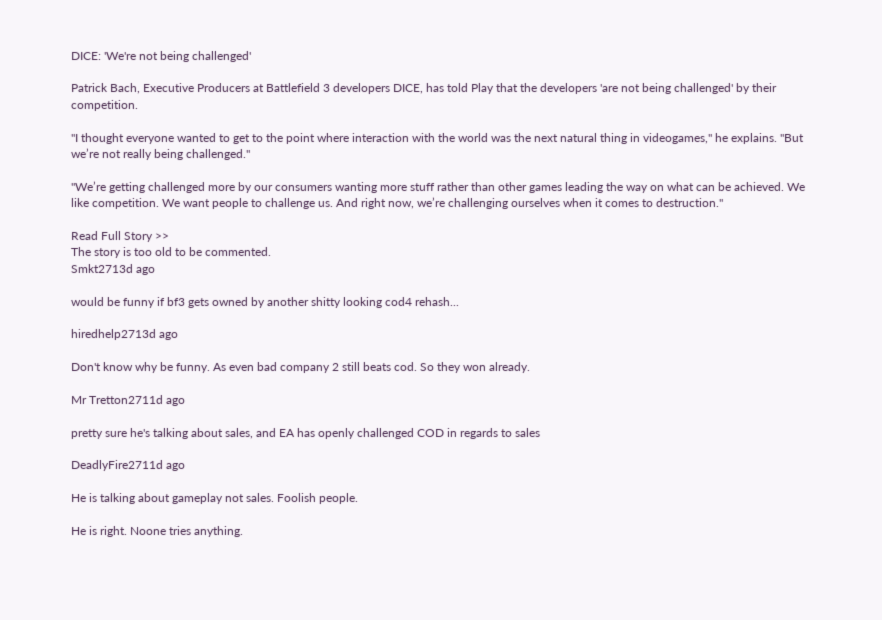DICE: 'We're not being challenged'

Patrick Bach, Executive Producers at Battlefield 3 developers DICE, has told Play that the developers 'are not being challenged' by their competition.

"I thought everyone wanted to get to the point where interaction with the world was the next natural thing in videogames," he explains. "But we’re not really being challenged."

"We’re getting challenged more by our consumers wanting more stuff rather than other games leading the way on what can be achieved. We like competition. We want people to challenge us. And right now, we’re challenging ourselves when it comes to destruction."

Read Full Story >>
The story is too old to be commented.
Smkt2713d ago

would be funny if bf3 gets owned by another shitty looking cod4 rehash...

hiredhelp2713d ago

Don't know why be funny. As even bad company 2 still beats cod. So they won already.

Mr Tretton2711d ago

pretty sure he's talking about sales, and EA has openly challenged COD in regards to sales

DeadlyFire2711d ago

He is talking about gameplay not sales. Foolish people.

He is right. Noone tries anything.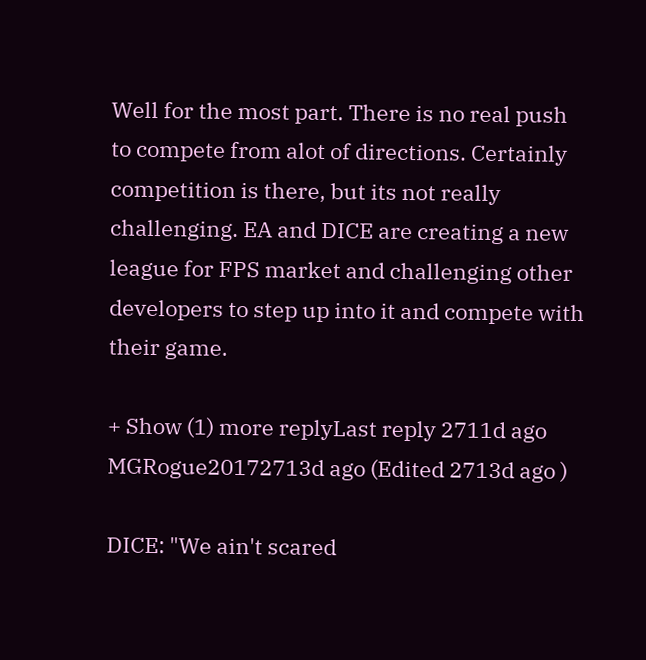Well for the most part. There is no real push to compete from alot of directions. Certainly competition is there, but its not really challenging. EA and DICE are creating a new league for FPS market and challenging other developers to step up into it and compete with their game.

+ Show (1) more replyLast reply 2711d ago
MGRogue20172713d ago (Edited 2713d ago )

DICE: "We ain't scared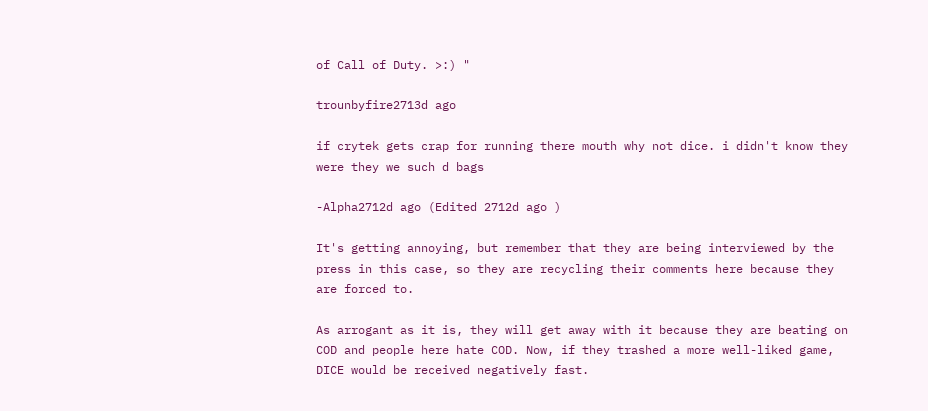of Call of Duty. >:) "

trounbyfire2713d ago

if crytek gets crap for running there mouth why not dice. i didn't know they were they we such d bags

-Alpha2712d ago (Edited 2712d ago )

It's getting annoying, but remember that they are being interviewed by the press in this case, so they are recycling their comments here because they are forced to.

As arrogant as it is, they will get away with it because they are beating on COD and people here hate COD. Now, if they trashed a more well-liked game, DICE would be received negatively fast.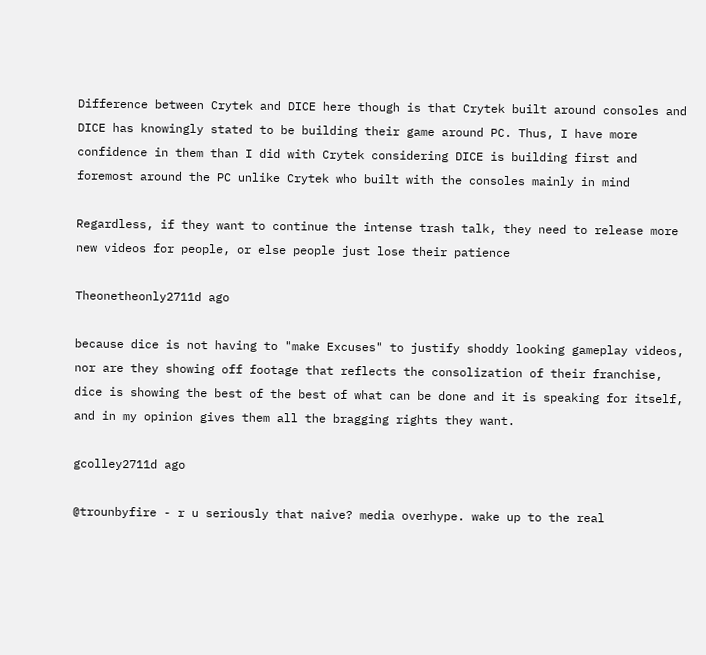Difference between Crytek and DICE here though is that Crytek built around consoles and DICE has knowingly stated to be building their game around PC. Thus, I have more confidence in them than I did with Crytek considering DICE is building first and foremost around the PC unlike Crytek who built with the consoles mainly in mind

Regardless, if they want to continue the intense trash talk, they need to release more new videos for people, or else people just lose their patience

Theonetheonly2711d ago

because dice is not having to "make Excuses" to justify shoddy looking gameplay videos, nor are they showing off footage that reflects the consolization of their franchise, dice is showing the best of the best of what can be done and it is speaking for itself, and in my opinion gives them all the bragging rights they want.

gcolley2711d ago

@trounbyfire - r u seriously that naive? media overhype. wake up to the real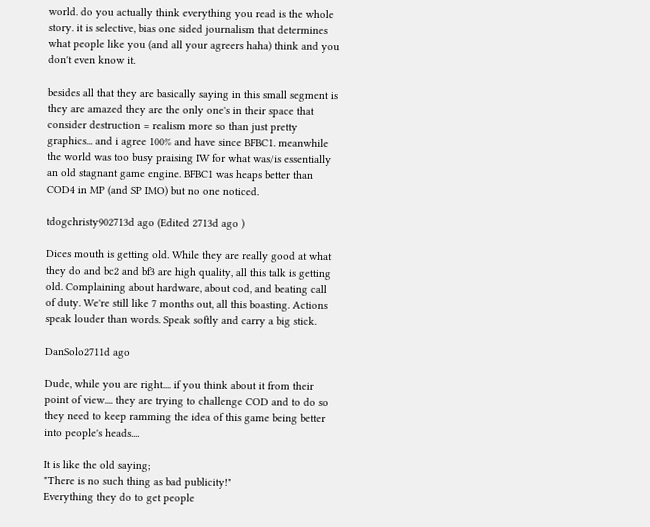world. do you actually think everything you read is the whole story. it is selective, bias one sided journalism that determines what people like you (and all your agreers haha) think and you don't even know it.

besides all that they are basically saying in this small segment is they are amazed they are the only one's in their space that consider destruction = realism more so than just pretty graphics... and i agree 100% and have since BFBC1. meanwhile the world was too busy praising IW for what was/is essentially an old stagnant game engine. BFBC1 was heaps better than COD4 in MP (and SP IMO) but no one noticed.

tdogchristy902713d ago (Edited 2713d ago )

Dices mouth is getting old. While they are really good at what they do and bc2 and bf3 are high quality, all this talk is getting old. Complaining about hardware, about cod, and beating call of duty. We're still like 7 months out, all this boasting. Actions speak louder than words. Speak softly and carry a big stick.

DanSolo2711d ago

Dude, while you are right.... if you think about it from their point of view.... they are trying to challenge COD and to do so they need to keep ramming the idea of this game being better into people's heads....

It is like the old saying;
"There is no such thing as bad publicity!"
Everything they do to get people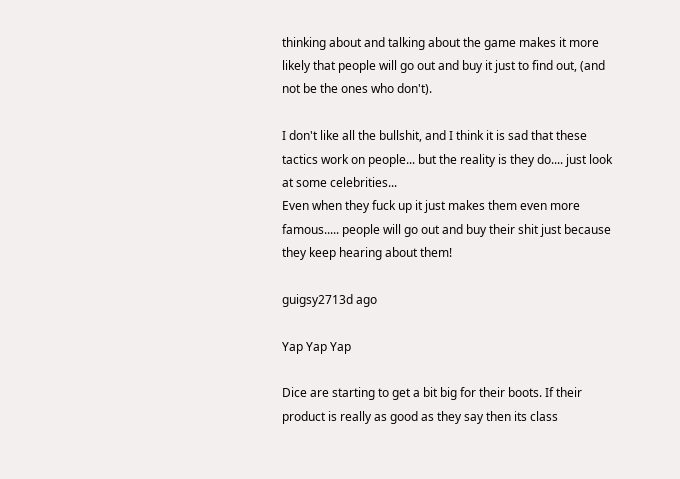thinking about and talking about the game makes it more likely that people will go out and buy it just to find out, (and not be the ones who don't).

I don't like all the bullshit, and I think it is sad that these tactics work on people... but the reality is they do.... just look at some celebrities...
Even when they fuck up it just makes them even more famous..... people will go out and buy their shit just because they keep hearing about them!

guigsy2713d ago

Yap Yap Yap

Dice are starting to get a bit big for their boots. If their product is really as good as they say then its class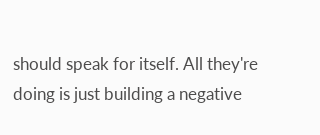should speak for itself. All they're doing is just building a negative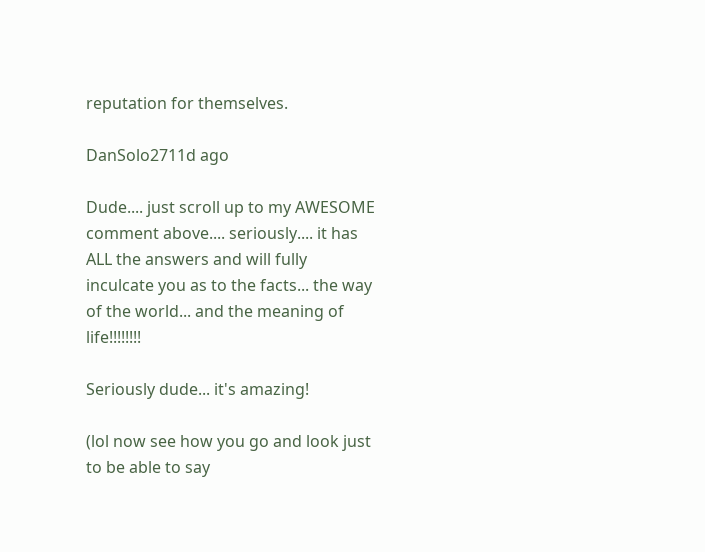reputation for themselves.

DanSolo2711d ago

Dude.... just scroll up to my AWESOME comment above.... seriously.... it has ALL the answers and will fully inculcate you as to the facts... the way of the world... and the meaning of life!!!!!!!!

Seriously dude... it's amazing!

(lol now see how you go and look just to be able to say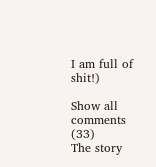I am full of shit!)

Show all comments (33)
The story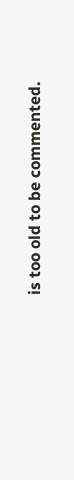is too old to be commented.